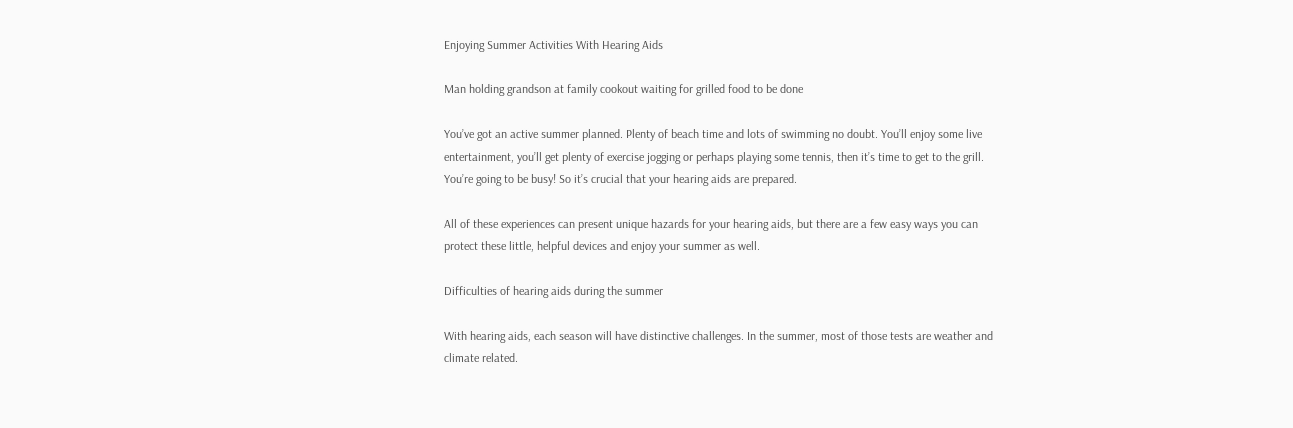Enjoying Summer Activities With Hearing Aids

Man holding grandson at family cookout waiting for grilled food to be done

You’ve got an active summer planned. Plenty of beach time and lots of swimming no doubt. You’ll enjoy some live entertainment, you’ll get plenty of exercise jogging or perhaps playing some tennis, then it’s time to get to the grill. You’re going to be busy! So it’s crucial that your hearing aids are prepared.

All of these experiences can present unique hazards for your hearing aids, but there are a few easy ways you can protect these little, helpful devices and enjoy your summer as well.

Difficulties of hearing aids during the summer

With hearing aids, each season will have distinctive challenges. In the summer, most of those tests are weather and climate related.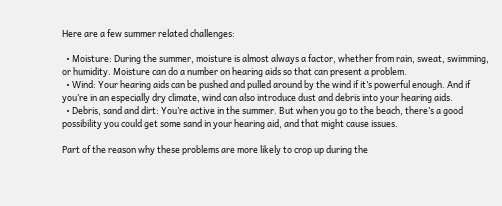Here are a few summer related challenges:

  • Moisture: During the summer, moisture is almost always a factor, whether from rain, sweat, swimming, or humidity. Moisture can do a number on hearing aids so that can present a problem.
  • Wind: Your hearing aids can be pushed and pulled around by the wind if it’s powerful enough. And if you’re in an especially dry climate, wind can also introduce dust and debris into your hearing aids.
  • Debris, sand and dirt: You’re active in the summer. But when you go to the beach, there’s a good possibility you could get some sand in your hearing aid, and that might cause issues.

Part of the reason why these problems are more likely to crop up during the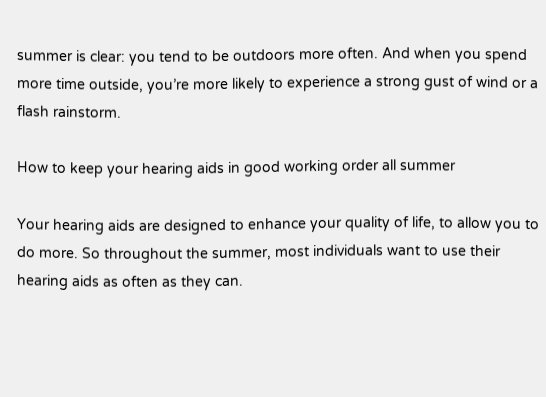summer is clear: you tend to be outdoors more often. And when you spend more time outside, you’re more likely to experience a strong gust of wind or a flash rainstorm.

How to keep your hearing aids in good working order all summer

Your hearing aids are designed to enhance your quality of life, to allow you to do more. So throughout the summer, most individuals want to use their hearing aids as often as they can.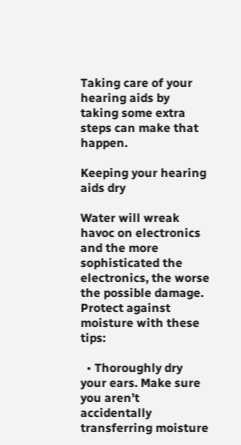Taking care of your hearing aids by taking some extra steps can make that happen.

Keeping your hearing aids dry

Water will wreak havoc on electronics and the more sophisticated the electronics, the worse the possible damage. Protect against moisture with these tips:

  • Thoroughly dry your ears. Make sure you aren’t accidentally transferring moisture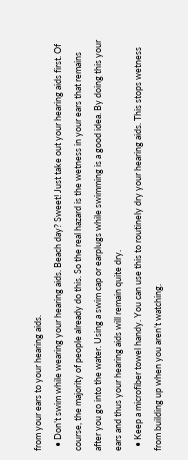from your ears to your hearing aids.
  • Don’t swim while wearing your hearing aids. Beach day? Sweet! Just take out your hearing aids first. Of course, the majority of people already do this. So the real hazard is the wetness in your ears that remains after you go into the water. Using a swim cap or earplugs while swimming is a good idea. By doing this your ears and thus your hearing aids will remain quite dry.
  • Keep a microfiber towel handy. You can use this to routinely dry your hearing aids. This stops wetness from building up when you aren’t watching.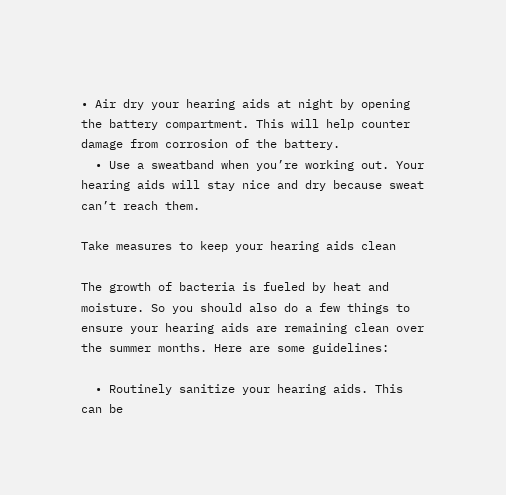• Air dry your hearing aids at night by opening the battery compartment. This will help counter damage from corrosion of the battery.
  • Use a sweatband when you’re working out. Your hearing aids will stay nice and dry because sweat can’t reach them.

Take measures to keep your hearing aids clean

The growth of bacteria is fueled by heat and moisture. So you should also do a few things to ensure your hearing aids are remaining clean over the summer months. Here are some guidelines:

  • Routinely sanitize your hearing aids. This can be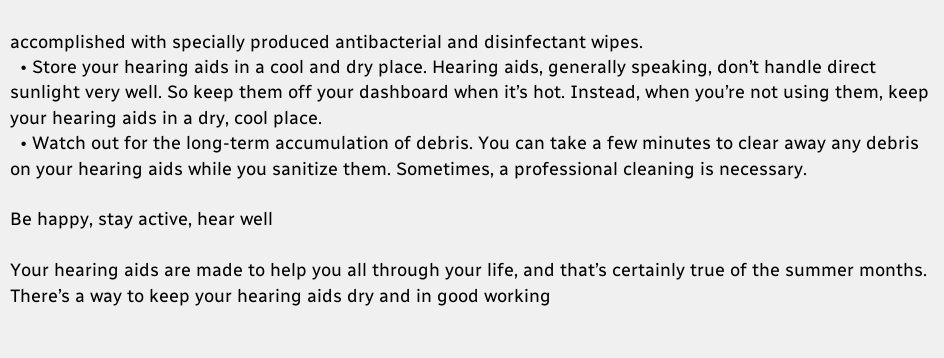accomplished with specially produced antibacterial and disinfectant wipes.
  • Store your hearing aids in a cool and dry place. Hearing aids, generally speaking, don’t handle direct sunlight very well. So keep them off your dashboard when it’s hot. Instead, when you’re not using them, keep your hearing aids in a dry, cool place.
  • Watch out for the long-term accumulation of debris. You can take a few minutes to clear away any debris on your hearing aids while you sanitize them. Sometimes, a professional cleaning is necessary.

Be happy, stay active, hear well

Your hearing aids are made to help you all through your life, and that’s certainly true of the summer months. There’s a way to keep your hearing aids dry and in good working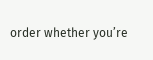order whether you’re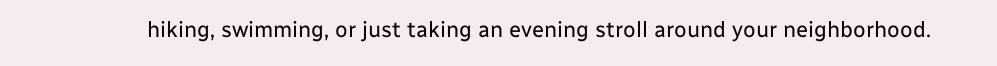hiking, swimming, or just taking an evening stroll around your neighborhood.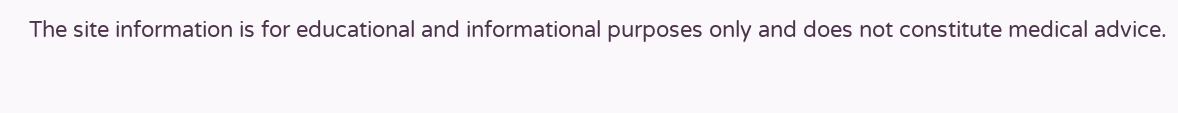The site information is for educational and informational purposes only and does not constitute medical advice.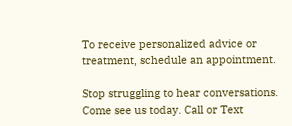To receive personalized advice or treatment, schedule an appointment.

Stop struggling to hear conversations. Come see us today. Call or Text